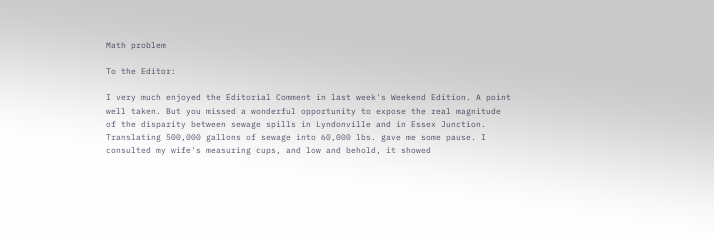Math problem

To the Editor:

I very much enjoyed the Editorial Comment in last week's Weekend Edition. A point well taken. But you missed a wonderful opportunity to expose the real magnitude of the disparity between sewage spills in Lyndonville and in Essex Junction. Translating 500,000 gallons of sewage into 60,000 lbs. gave me some pause. I consulted my wife's measuring cups, and low and behold, it showed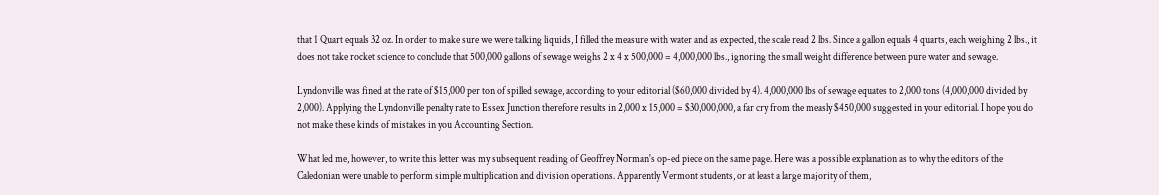that 1 Quart equals 32 oz. In order to make sure we were talking liquids, I filled the measure with water and as expected, the scale read 2 lbs. Since a gallon equals 4 quarts, each weighing 2 lbs., it does not take rocket science to conclude that 500,000 gallons of sewage weighs 2 x 4 x 500,000 = 4,000,000 lbs., ignoring the small weight difference between pure water and sewage.

Lyndonville was fined at the rate of $15,000 per ton of spilled sewage, according to your editorial ($60,000 divided by 4). 4,000,000 lbs of sewage equates to 2,000 tons (4,000,000 divided by 2,000). Applying the Lyndonville penalty rate to Essex Junction therefore results in 2,000 x 15,000 = $30,000,000, a far cry from the measly $450,000 suggested in your editorial. I hope you do not make these kinds of mistakes in you Accounting Section.

What led me, however, to write this letter was my subsequent reading of Geoffrey Norman's op-ed piece on the same page. Here was a possible explanation as to why the editors of the Caledonian were unable to perform simple multiplication and division operations. Apparently Vermont students, or at least a large majority of them,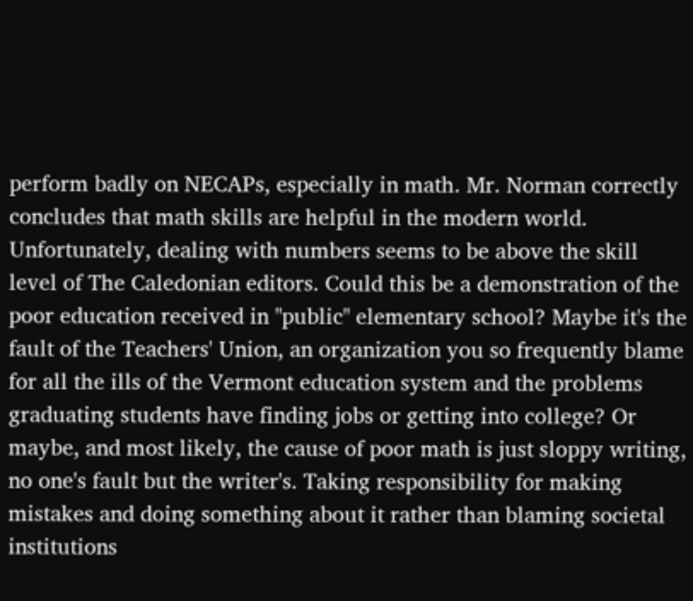perform badly on NECAPs, especially in math. Mr. Norman correctly concludes that math skills are helpful in the modern world. Unfortunately, dealing with numbers seems to be above the skill level of The Caledonian editors. Could this be a demonstration of the poor education received in "public" elementary school? Maybe it's the fault of the Teachers' Union, an organization you so frequently blame for all the ills of the Vermont education system and the problems graduating students have finding jobs or getting into college? Or maybe, and most likely, the cause of poor math is just sloppy writing, no one's fault but the writer's. Taking responsibility for making mistakes and doing something about it rather than blaming societal institutions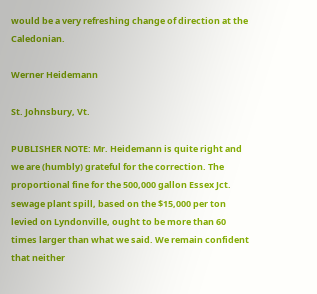would be a very refreshing change of direction at the Caledonian.

Werner Heidemann

St. Johnsbury, Vt.

PUBLISHER NOTE: Mr. Heidemann is quite right and we are (humbly) grateful for the correction. The proportional fine for the 500,000 gallon Essex Jct. sewage plant spill, based on the $15,000 per ton levied on Lyndonville, ought to be more than 60 times larger than what we said. We remain confident that neither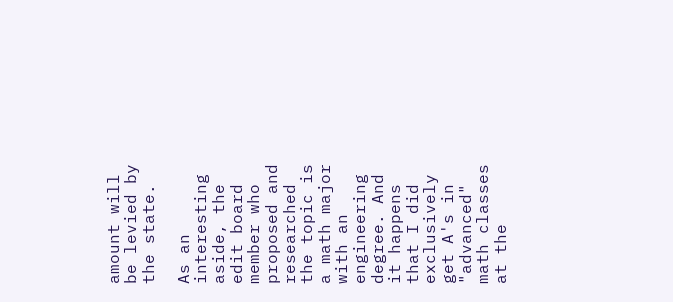amount will be levied by the state.

As an interesting aside, the edit board member who proposed and researched the topic is a math major with an engineering degree. And it happens that I did exclusively get A's in "advanced" math classes at the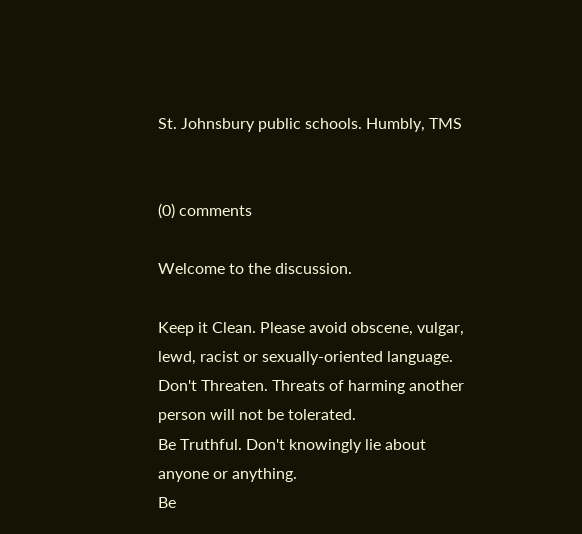St. Johnsbury public schools. Humbly, TMS


(0) comments

Welcome to the discussion.

Keep it Clean. Please avoid obscene, vulgar, lewd, racist or sexually-oriented language.
Don't Threaten. Threats of harming another person will not be tolerated.
Be Truthful. Don't knowingly lie about anyone or anything.
Be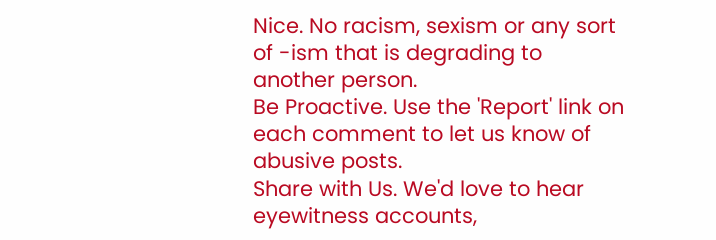Nice. No racism, sexism or any sort of -ism that is degrading to another person.
Be Proactive. Use the 'Report' link on each comment to let us know of abusive posts.
Share with Us. We'd love to hear eyewitness accounts,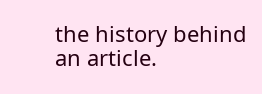the history behind an article.